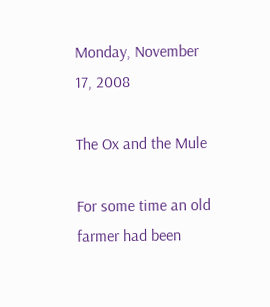Monday, November 17, 2008

The Ox and the Mule

For some time an old farmer had been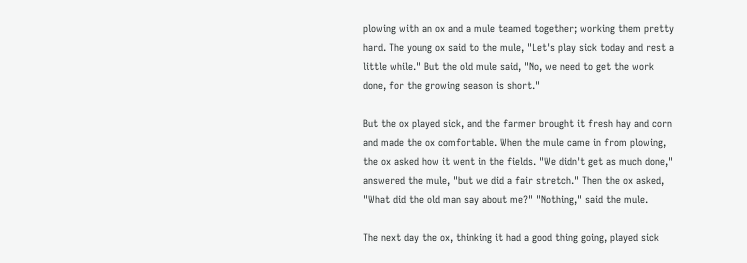plowing with an ox and a mule teamed together; working them pretty hard. The young ox said to the mule, "Let's play sick today and rest a little while." But the old mule said, "No, we need to get the work done, for the growing season is short."

But the ox played sick, and the farmer brought it fresh hay and corn and made the ox comfortable. When the mule came in from plowing, the ox asked how it went in the fields. "We didn't get as much done," answered the mule, "but we did a fair stretch." Then the ox asked, "What did the old man say about me?" "Nothing," said the mule.

The next day the ox, thinking it had a good thing going, played sick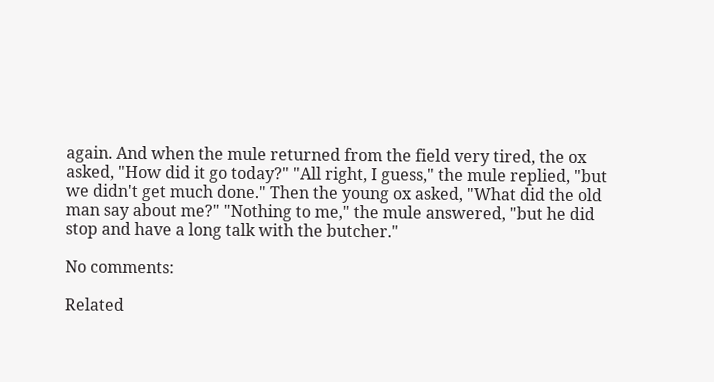again. And when the mule returned from the field very tired, the ox asked, "How did it go today?" "All right, I guess," the mule replied, "but we didn't get much done." Then the young ox asked, "What did the old man say about me?" "Nothing to me," the mule answered, "but he did stop and have a long talk with the butcher."

No comments:

Related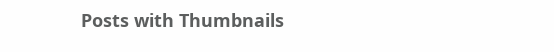Posts with Thumbnails